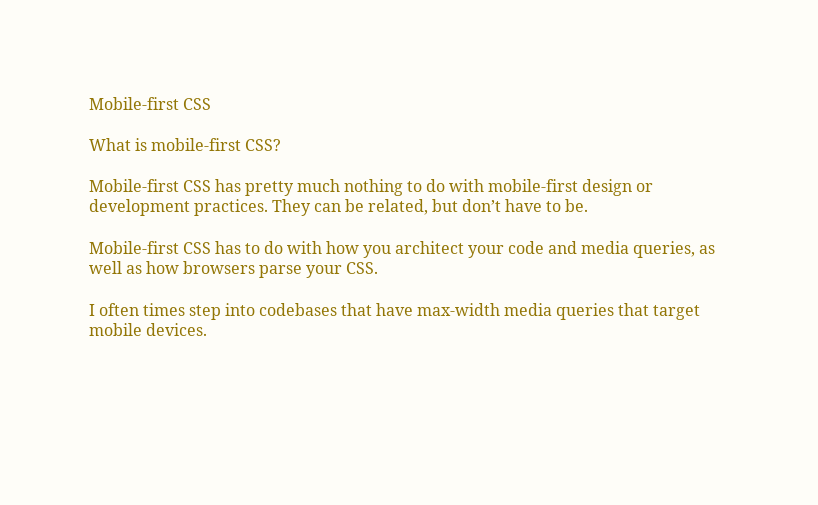Mobile-first CSS

What is mobile-first CSS?

Mobile-first CSS has pretty much nothing to do with mobile-first design or development practices. They can be related, but don’t have to be.

Mobile-first CSS has to do with how you architect your code and media queries, as well as how browsers parse your CSS.

I often times step into codebases that have max-width media queries that target mobile devices.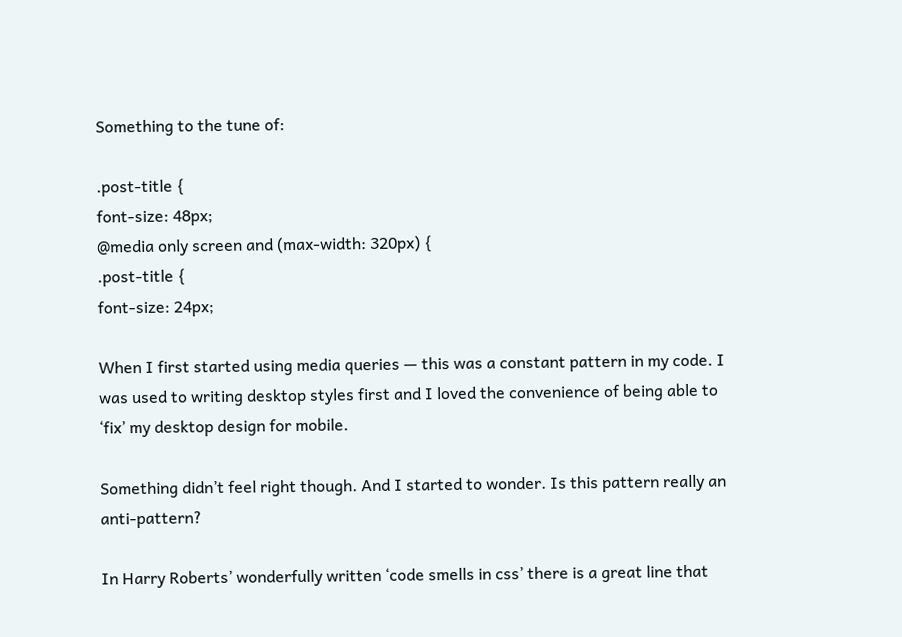Something to the tune of:

.post-title {
font-size: 48px;
@media only screen and (max-width: 320px) {
.post-title {
font-size: 24px;

When I first started using media queries — this was a constant pattern in my code. I was used to writing desktop styles first and I loved the convenience of being able to ‘fix’ my desktop design for mobile.

Something didn’t feel right though. And I started to wonder. Is this pattern really an anti-pattern?

In Harry Roberts’ wonderfully written ‘code smells in css’ there is a great line that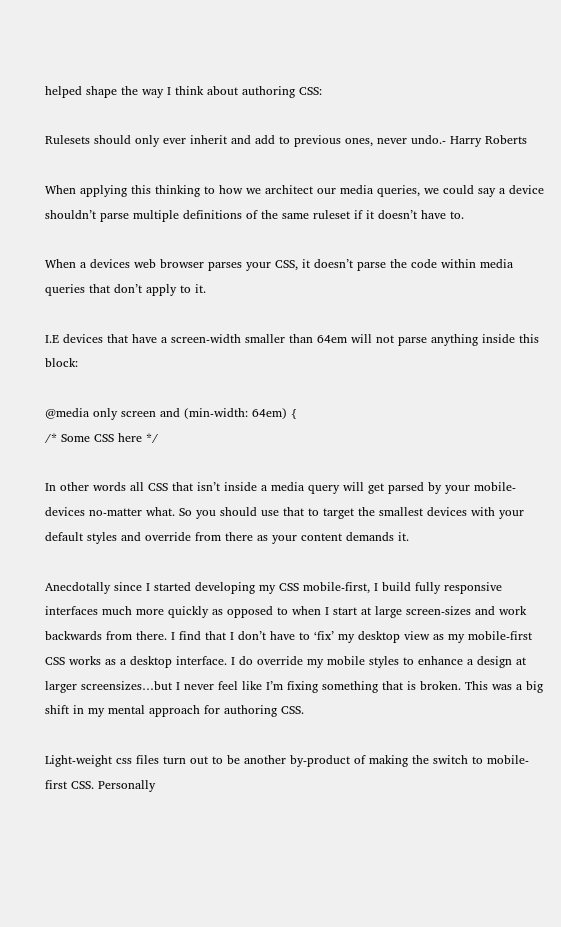helped shape the way I think about authoring CSS:

Rulesets should only ever inherit and add to previous ones, never undo.- Harry Roberts

When applying this thinking to how we architect our media queries, we could say a device shouldn’t parse multiple definitions of the same ruleset if it doesn’t have to.

When a devices web browser parses your CSS, it doesn’t parse the code within media queries that don’t apply to it.

I.E devices that have a screen-width smaller than 64em will not parse anything inside this block:

@media only screen and (min-width: 64em) {
/* Some CSS here */

In other words all CSS that isn’t inside a media query will get parsed by your mobile-devices no-matter what. So you should use that to target the smallest devices with your default styles and override from there as your content demands it.

Anecdotally since I started developing my CSS mobile-first, I build fully responsive interfaces much more quickly as opposed to when I start at large screen-sizes and work backwards from there. I find that I don’t have to ‘fix’ my desktop view as my mobile-first CSS works as a desktop interface. I do override my mobile styles to enhance a design at larger screensizes…but I never feel like I’m fixing something that is broken. This was a big shift in my mental approach for authoring CSS.

Light-weight css files turn out to be another by-product of making the switch to mobile-first CSS. Personally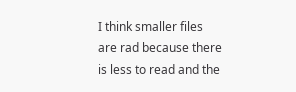I think smaller files are rad because there is less to read and the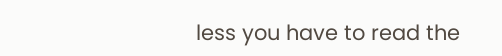less you have to read the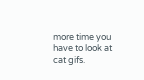more time you have to look at cat gifs.